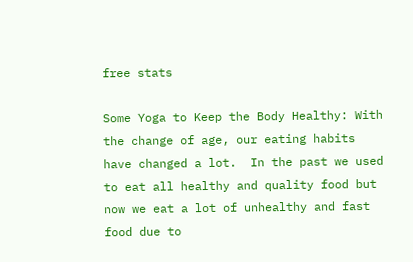free stats

Some Yoga to Keep the Body Healthy: With the change of age, our eating habits have changed a lot.  In the past we used to eat all healthy and quality food but now we eat a lot of unhealthy and fast food due to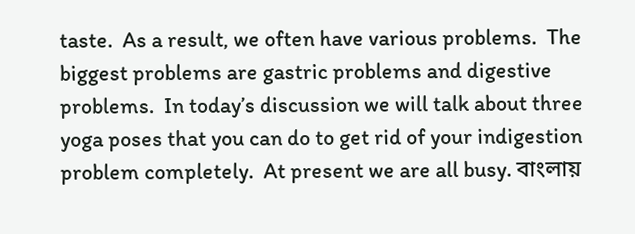taste.  As a result, we often have various problems.  The biggest problems are gastric problems and digestive problems.  In today’s discussion we will talk about three yoga poses that you can do to get rid of your indigestion problem completely.  At present we are all busy. বাংলায়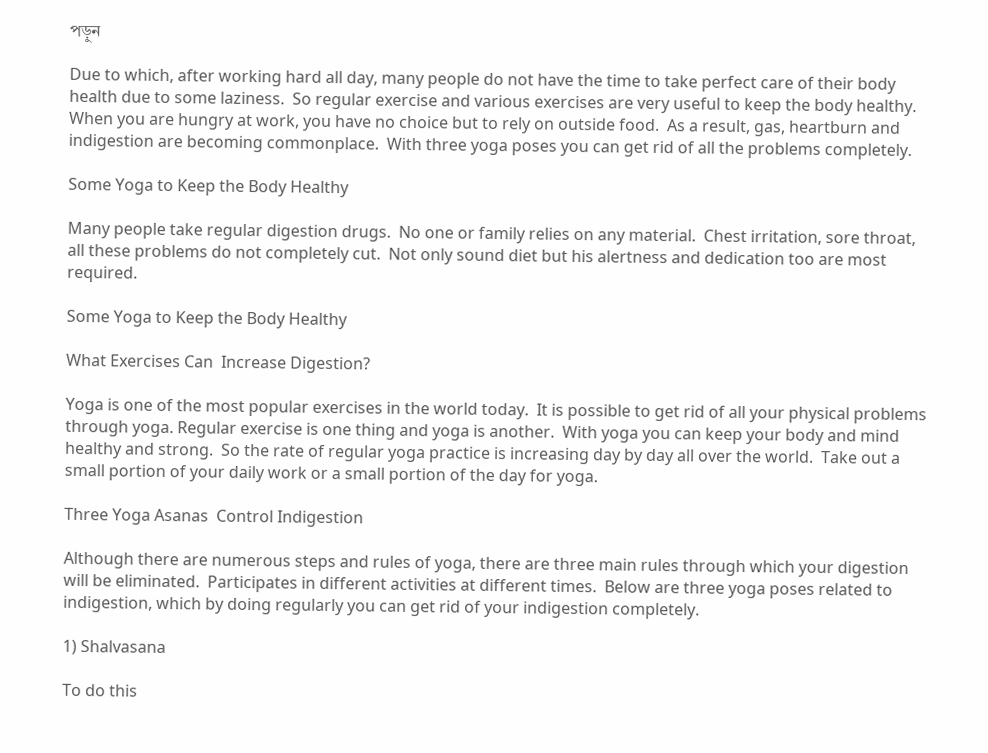পড়ুন

Due to which, after working hard all day, many people do not have the time to take perfect care of their body health due to some laziness.  So regular exercise and various exercises are very useful to keep the body healthy.  When you are hungry at work, you have no choice but to rely on outside food.  As a result, gas, heartburn and indigestion are becoming commonplace.  With three yoga poses you can get rid of all the problems completely.

Some Yoga to Keep the Body Healthy

Many people take regular digestion drugs.  No one or family relies on any material.  Chest irritation, sore throat, all these problems do not completely cut.  Not only sound diet but his alertness and dedication too are most required.

Some Yoga to Keep the Body Healthy

What Exercises Can  Increase Digestion?

Yoga is one of the most popular exercises in the world today.  It is possible to get rid of all your physical problems through yoga. Regular exercise is one thing and yoga is another.  With yoga you can keep your body and mind healthy and strong.  So the rate of regular yoga practice is increasing day by day all over the world.  Take out a small portion of your daily work or a small portion of the day for yoga.

Three Yoga Asanas  Control Indigestion

Although there are numerous steps and rules of yoga, there are three main rules through which your digestion will be eliminated.  Participates in different activities at different times.  Below are three yoga poses related to indigestion, which by doing regularly you can get rid of your indigestion completely.

1) Shalvasana

To do this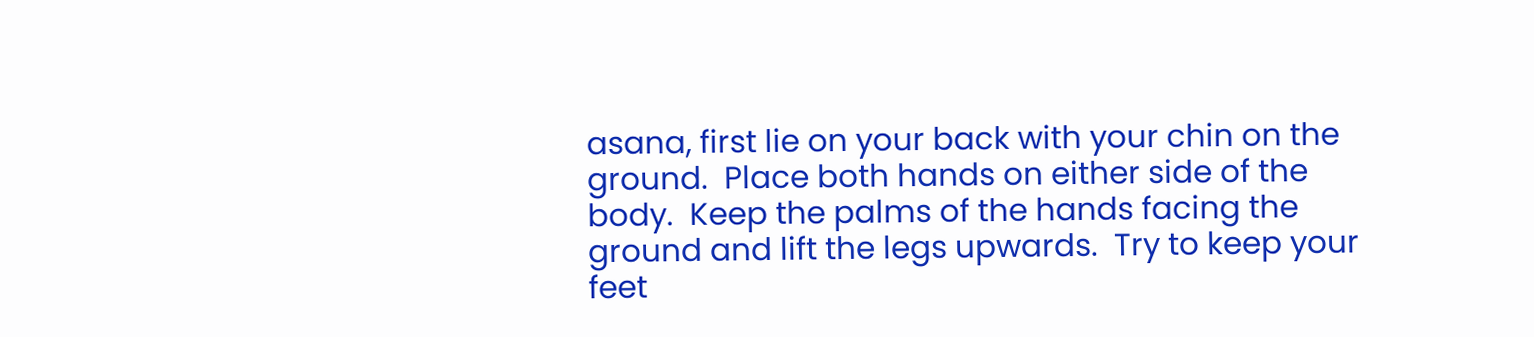asana, first lie on your back with your chin on the ground.  Place both hands on either side of the body.  Keep the palms of the hands facing the ground and lift the legs upwards.  Try to keep your feet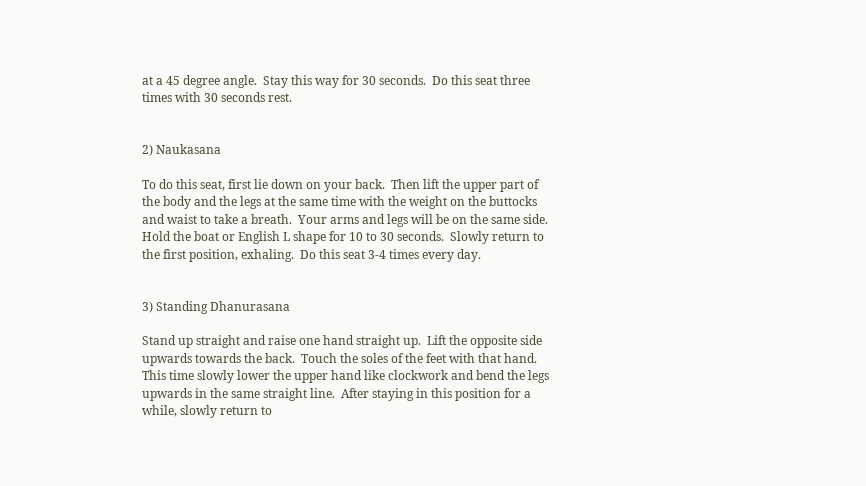at a 45 degree angle.  Stay this way for 30 seconds.  Do this seat three times with 30 seconds rest.


2) Naukasana

To do this seat, first lie down on your back.  Then lift the upper part of the body and the legs at the same time with the weight on the buttocks and waist to take a breath.  Your arms and legs will be on the same side.  Hold the boat or English L shape for 10 to 30 seconds.  Slowly return to the first position, exhaling.  Do this seat 3-4 times every day.


3) Standing Dhanurasana

Stand up straight and raise one hand straight up.  Lift the opposite side upwards towards the back.  Touch the soles of the feet with that hand.  This time slowly lower the upper hand like clockwork and bend the legs upwards in the same straight line.  After staying in this position for a while, slowly return to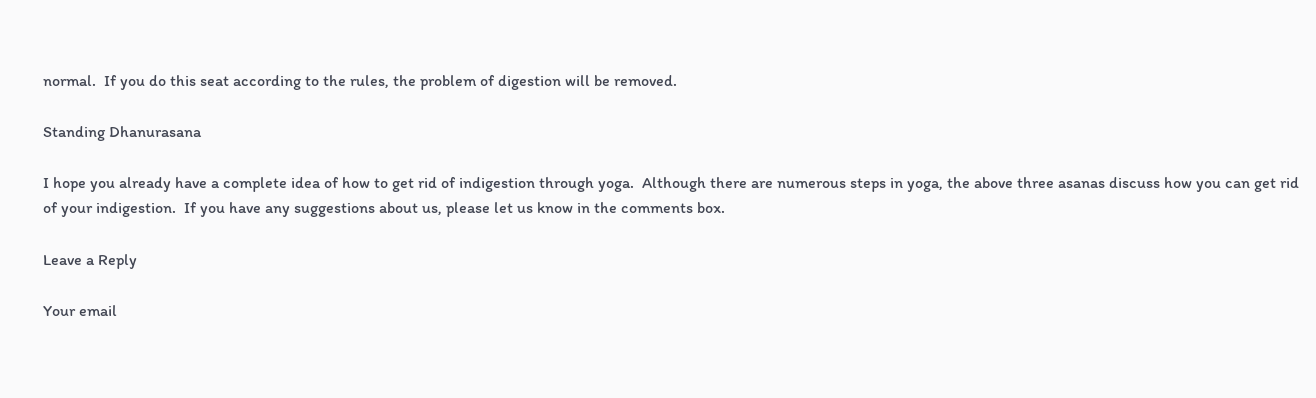normal.  If you do this seat according to the rules, the problem of digestion will be removed.

Standing Dhanurasana

I hope you already have a complete idea of how to get rid of indigestion through yoga.  Although there are numerous steps in yoga, the above three asanas discuss how you can get rid of your indigestion.  If you have any suggestions about us, please let us know in the comments box.

Leave a Reply

Your email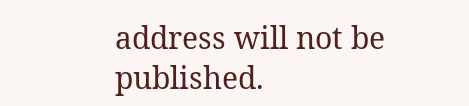address will not be published.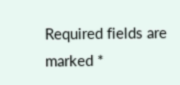Required fields are marked *